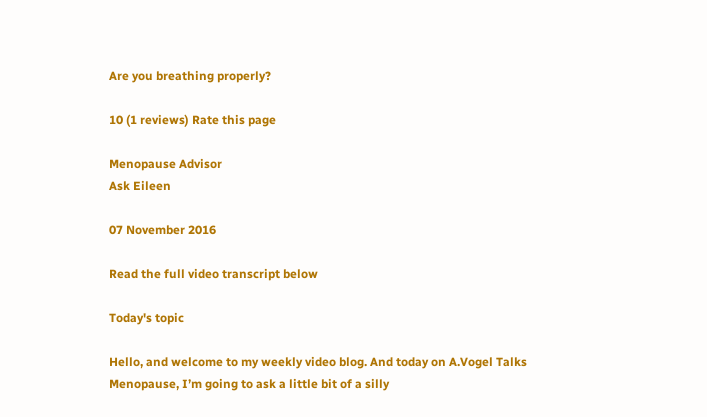Are you breathing properly?

10 (1 reviews) Rate this page

Menopause Advisor
Ask Eileen

07 November 2016

Read the full video transcript below

Today's topic

Hello, and welcome to my weekly video blog. And today on A.Vogel Talks Menopause, I’m going to ask a little bit of a silly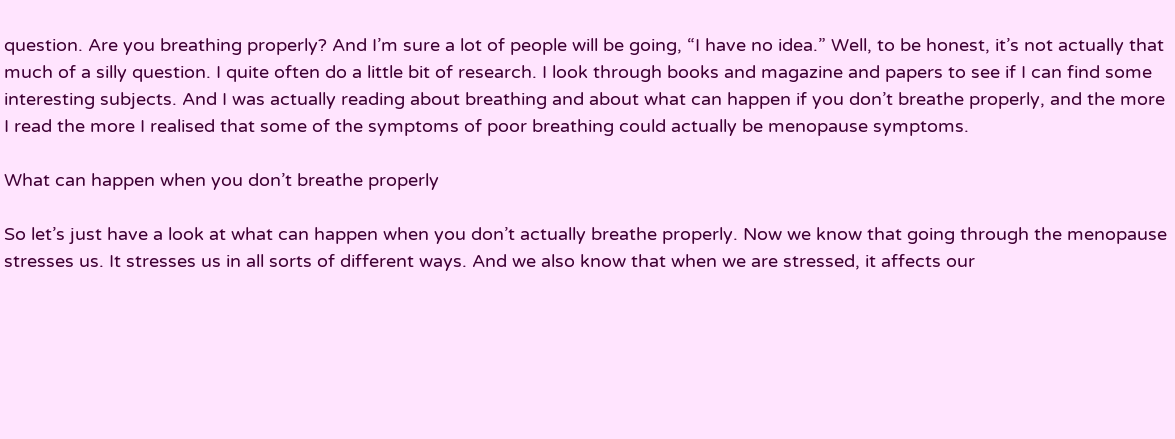question. Are you breathing properly? And I’m sure a lot of people will be going, “I have no idea.” Well, to be honest, it’s not actually that much of a silly question. I quite often do a little bit of research. I look through books and magazine and papers to see if I can find some interesting subjects. And I was actually reading about breathing and about what can happen if you don’t breathe properly, and the more I read the more I realised that some of the symptoms of poor breathing could actually be menopause symptoms.

What can happen when you don’t breathe properly

So let’s just have a look at what can happen when you don’t actually breathe properly. Now we know that going through the menopause stresses us. It stresses us in all sorts of different ways. And we also know that when we are stressed, it affects our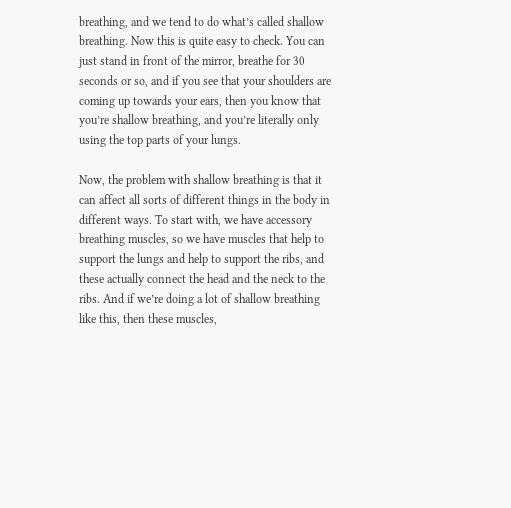breathing, and we tend to do what’s called shallow breathing. Now this is quite easy to check. You can just stand in front of the mirror, breathe for 30 seconds or so, and if you see that your shoulders are coming up towards your ears, then you know that you’re shallow breathing, and you’re literally only using the top parts of your lungs.

Now, the problem with shallow breathing is that it can affect all sorts of different things in the body in different ways. To start with, we have accessory breathing muscles, so we have muscles that help to support the lungs and help to support the ribs, and these actually connect the head and the neck to the ribs. And if we’re doing a lot of shallow breathing like this, then these muscles,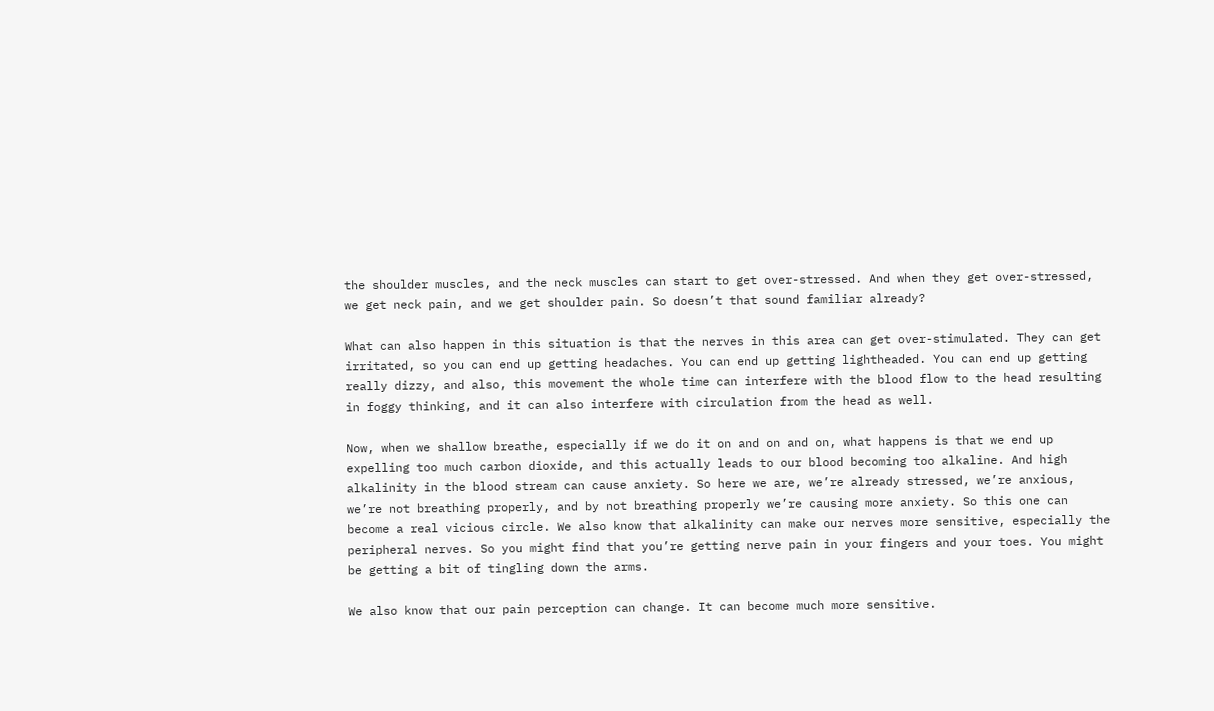the shoulder muscles, and the neck muscles can start to get over-stressed. And when they get over-stressed, we get neck pain, and we get shoulder pain. So doesn’t that sound familiar already?

What can also happen in this situation is that the nerves in this area can get over-stimulated. They can get irritated, so you can end up getting headaches. You can end up getting lightheaded. You can end up getting really dizzy, and also, this movement the whole time can interfere with the blood flow to the head resulting in foggy thinking, and it can also interfere with circulation from the head as well.

Now, when we shallow breathe, especially if we do it on and on and on, what happens is that we end up expelling too much carbon dioxide, and this actually leads to our blood becoming too alkaline. And high alkalinity in the blood stream can cause anxiety. So here we are, we’re already stressed, we’re anxious, we’re not breathing properly, and by not breathing properly we’re causing more anxiety. So this one can become a real vicious circle. We also know that alkalinity can make our nerves more sensitive, especially the peripheral nerves. So you might find that you’re getting nerve pain in your fingers and your toes. You might be getting a bit of tingling down the arms.

We also know that our pain perception can change. It can become much more sensitive.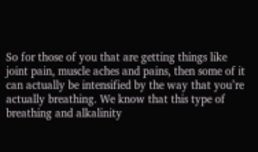So for those of you that are getting things like joint pain, muscle aches and pains, then some of it can actually be intensified by the way that you’re actually breathing. We know that this type of breathing and alkalinity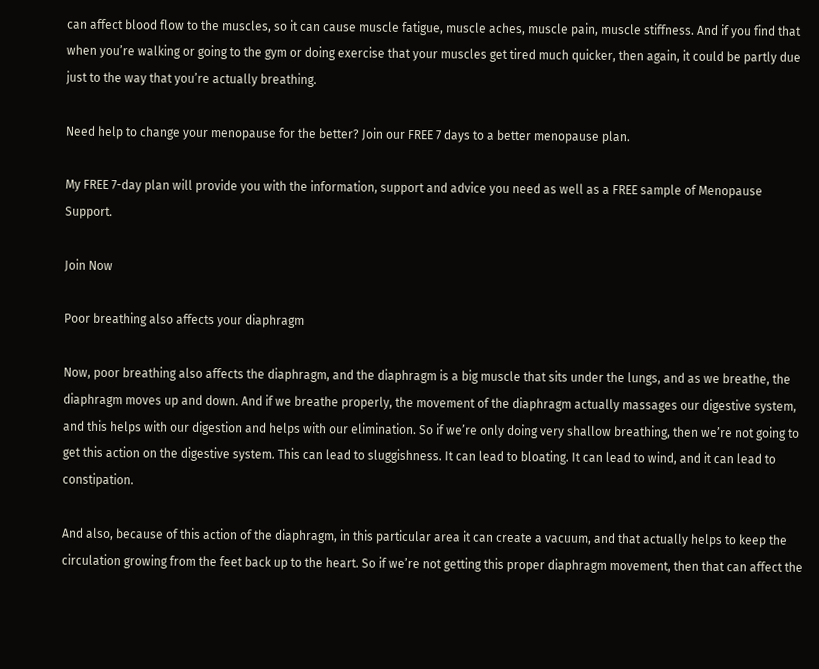can affect blood flow to the muscles, so it can cause muscle fatigue, muscle aches, muscle pain, muscle stiffness. And if you find that when you’re walking or going to the gym or doing exercise that your muscles get tired much quicker, then again, it could be partly due just to the way that you’re actually breathing.

Need help to change your menopause for the better? Join our FREE 7 days to a better menopause plan.

My FREE 7-day plan will provide you with the information, support and advice you need as well as a FREE sample of Menopause Support.

Join Now

Poor breathing also affects your diaphragm

Now, poor breathing also affects the diaphragm, and the diaphragm is a big muscle that sits under the lungs, and as we breathe, the diaphragm moves up and down. And if we breathe properly, the movement of the diaphragm actually massages our digestive system, and this helps with our digestion and helps with our elimination. So if we’re only doing very shallow breathing, then we’re not going to get this action on the digestive system. This can lead to sluggishness. It can lead to bloating. It can lead to wind, and it can lead to constipation.

And also, because of this action of the diaphragm, in this particular area it can create a vacuum, and that actually helps to keep the circulation growing from the feet back up to the heart. So if we’re not getting this proper diaphragm movement, then that can affect the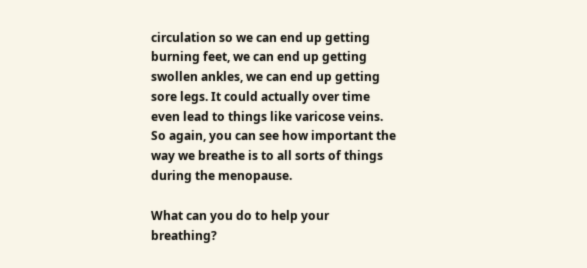circulation so we can end up getting burning feet, we can end up getting swollen ankles, we can end up getting sore legs. It could actually over time even lead to things like varicose veins. So again, you can see how important the way we breathe is to all sorts of things during the menopause.

What can you do to help your breathing?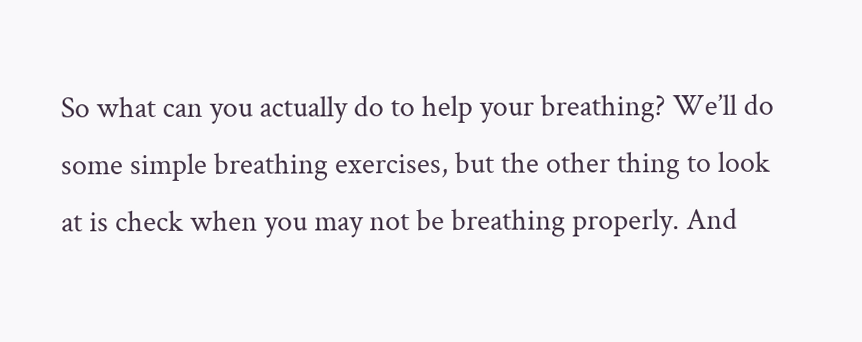So what can you actually do to help your breathing? We’ll do some simple breathing exercises, but the other thing to look at is check when you may not be breathing properly. And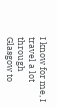I know for me, I travel a lot through Glasgow to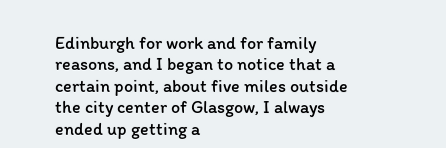Edinburgh for work and for family reasons, and I began to notice that a certain point, about five miles outside the city center of Glasgow, I always ended up getting a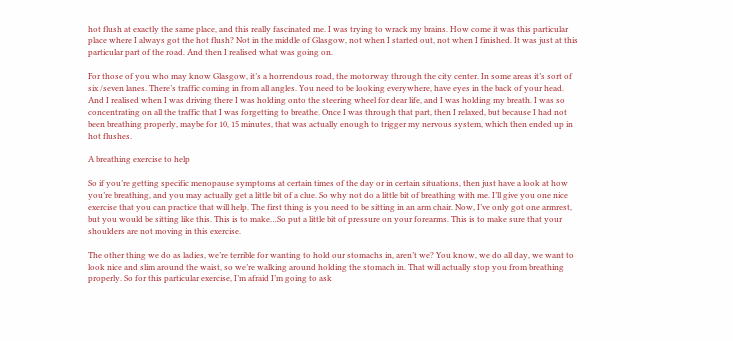hot flush at exactly the same place, and this really fascinated me. I was trying to wrack my brains. How come it was this particular place where I always got the hot flush? Not in the middle of Glasgow, not when I started out, not when I finished. It was just at this particular part of the road. And then I realised what was going on.

For those of you who may know Glasgow, it’s a horrendous road, the motorway through the city center. In some areas it’s sort of six /seven lanes. There’s traffic coming in from all angles. You need to be looking everywhere, have eyes in the back of your head. And I realised when I was driving there I was holding onto the steering wheel for dear life, and I was holding my breath. I was so concentrating on all the traffic that I was forgetting to breathe. Once I was through that part, then I relaxed, but because I had not been breathing properly, maybe for 10, 15 minutes, that was actually enough to trigger my nervous system, which then ended up in hot flushes.

A breathing exercise to help

So if you’re getting specific menopause symptoms at certain times of the day or in certain situations, then just have a look at how you’re breathing, and you may actually get a little bit of a clue. So why not do a little bit of breathing with me. I’ll give you one nice exercise that you can practice that will help. The first thing is you need to be sitting in an arm chair. Now, I’ve only got one armrest, but you would be sitting like this. This is to make…So put a little bit of pressure on your forearms. This is to make sure that your shoulders are not moving in this exercise.

The other thing we do as ladies, we’re terrible for wanting to hold our stomachs in, aren’t we? You know, we do all day, we want to look nice and slim around the waist, so we’re walking around holding the stomach in. That will actually stop you from breathing properly. So for this particular exercise, I’m afraid I’m going to ask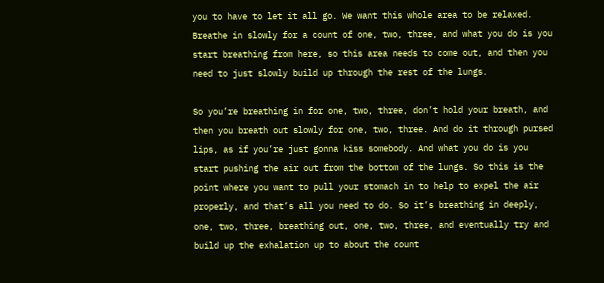you to have to let it all go. We want this whole area to be relaxed. Breathe in slowly for a count of one, two, three, and what you do is you start breathing from here, so this area needs to come out, and then you need to just slowly build up through the rest of the lungs.

So you’re breathing in for one, two, three, don’t hold your breath, and then you breath out slowly for one, two, three. And do it through pursed lips, as if you’re just gonna kiss somebody. And what you do is you start pushing the air out from the bottom of the lungs. So this is the point where you want to pull your stomach in to help to expel the air properly, and that’s all you need to do. So it’s breathing in deeply, one, two, three, breathing out, one, two, three, and eventually try and build up the exhalation up to about the count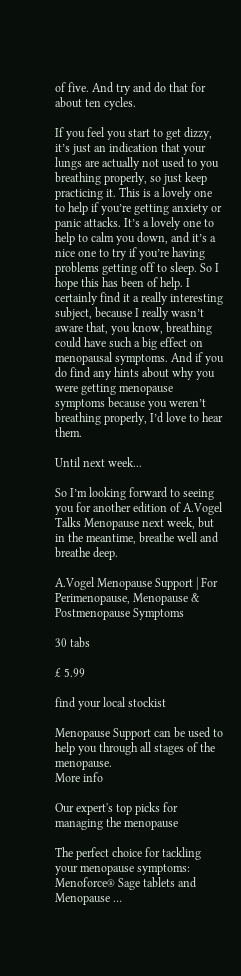of five. And try and do that for about ten cycles.

If you feel you start to get dizzy, it’s just an indication that your lungs are actually not used to you breathing properly, so just keep practicing it. This is a lovely one to help if you’re getting anxiety or panic attacks. It’s a lovely one to help to calm you down, and it’s a nice one to try if you’re having problems getting off to sleep. So I hope this has been of help. I certainly find it a really interesting subject, because I really wasn’t aware that, you know, breathing could have such a big effect on menopausal symptoms. And if you do find any hints about why you were getting menopause symptoms because you weren’t breathing properly, I’d love to hear them.

Until next week...

So I’m looking forward to seeing you for another edition of A.Vogel Talks Menopause next week, but in the meantime, breathe well and breathe deep.

A.Vogel Menopause Support | For Perimenopause, Menopause & Postmenopause Symptoms

30 tabs

£ 5.99

find your local stockist

Menopause Support can be used to help you through all stages of the menopause.
More info

Our expert's top picks for managing the menopause

The perfect choice for tackling your menopause symptoms: Menoforce® Sage tablets and Menopause …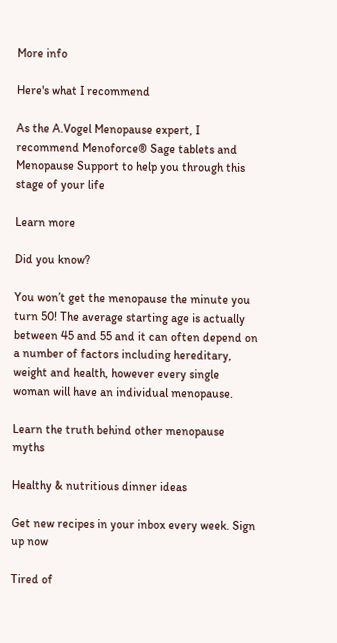More info

Here's what I recommend

As the A.Vogel Menopause expert, I recommend Menoforce® Sage tablets and Menopause Support to help you through this stage of your life

Learn more

Did you know?

You won’t get the menopause the minute you turn 50! The average starting age is actually between 45 and 55 and it can often depend on a number of factors including hereditary, weight and health, however every single woman will have an individual menopause.

Learn the truth behind other menopause myths

Healthy & nutritious dinner ideas

Get new recipes in your inbox every week. Sign up now

Tired of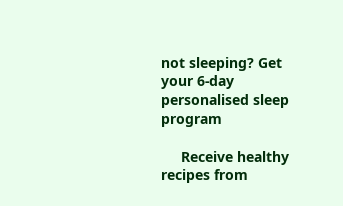not sleeping? Get your 6-day personalised sleep program

     Receive healthy recipes from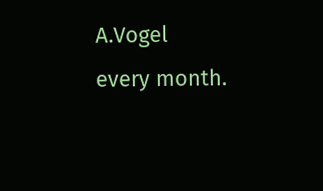A.Vogel      every month.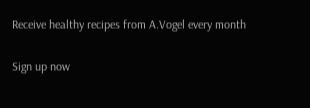Receive healthy recipes from A.Vogel every month

Sign up now